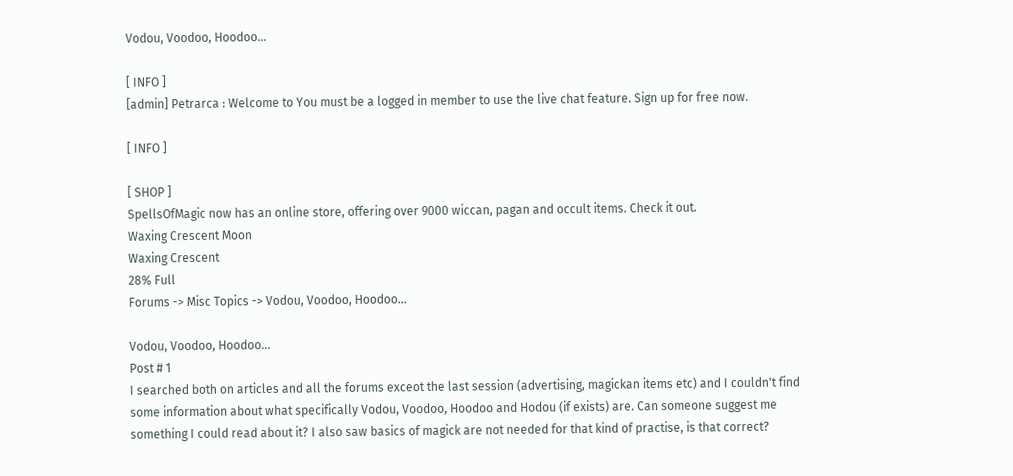Vodou, Voodoo, Hoodoo...

[ INFO ]
[admin] Petrarca : Welcome to You must be a logged in member to use the live chat feature. Sign up for free now.

[ INFO ]

[ SHOP ]
SpellsOfMagic now has an online store, offering over 9000 wiccan, pagan and occult items. Check it out.
Waxing Crescent Moon
Waxing Crescent
28% Full
Forums -> Misc Topics -> Vodou, Voodoo, Hoodoo...

Vodou, Voodoo, Hoodoo...
Post # 1
I searched both on articles and all the forums exceot the last session (advertising, magickan items etc) and I couldn't find some information about what specifically Vodou, Voodoo, Hoodoo and Hodou (if exists) are. Can someone suggest me something I could read about it? I also saw basics of magick are not needed for that kind of practise, is that correct?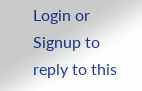Login or Signup to reply to this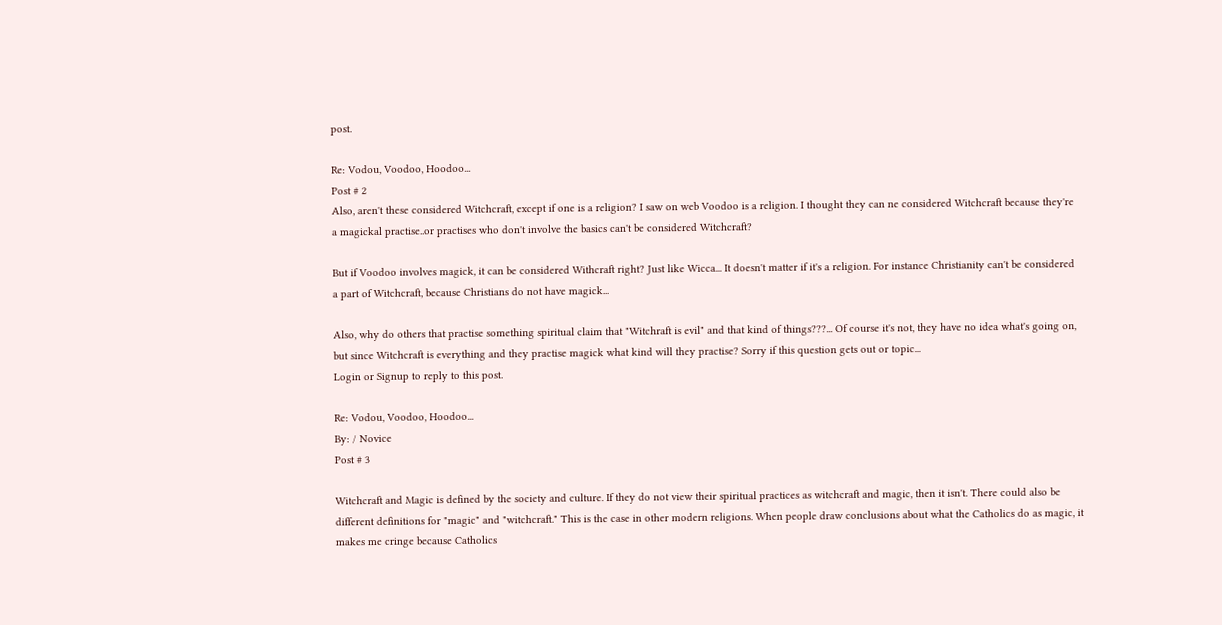post.

Re: Vodou, Voodoo, Hoodoo...
Post # 2
Also, aren't these considered Witchcraft, except if one is a religion? I saw on web Voodoo is a religion. I thought they can ne considered Witchcraft because they're a magickal practise..or practises who don't involve the basics can't be considered Witchcraft?

But if Voodoo involves magick, it can be considered Withcraft right? Just like Wicca... It doesn't matter if it's a religion. For instance Christianity can't be considered a part of Witchcraft, because Christians do not have magick...

Also, why do others that practise something spiritual claim that "Witchraft is evil" and that kind of things???... Of course it's not, they have no idea what's going on, but since Witchcraft is everything and they practise magick what kind will they practise? Sorry if this question gets out or topic...
Login or Signup to reply to this post.

Re: Vodou, Voodoo, Hoodoo...
By: / Novice
Post # 3

Witchcraft and Magic is defined by the society and culture. If they do not view their spiritual practices as witchcraft and magic, then it isn't. There could also be different definitions for "magic" and "witchcraft." This is the case in other modern religions. When people draw conclusions about what the Catholics do as magic, it makes me cringe because Catholics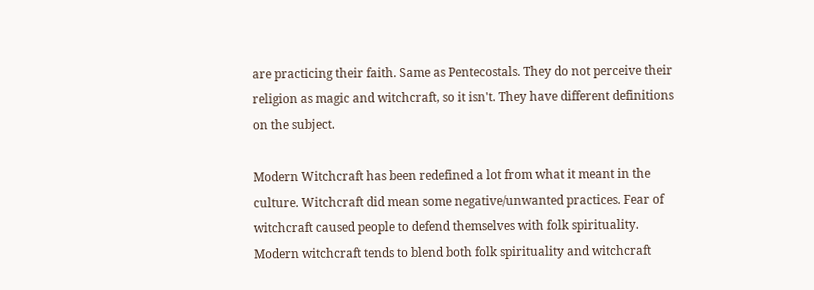are practicing their faith. Same as Pentecostals. They do not perceive their religion as magic and witchcraft, so it isn't. They have different definitions on the subject.

Modern Witchcraft has been redefined a lot from what it meant in the culture. Witchcraft did mean some negative/unwanted practices. Fear of witchcraft caused people to defend themselves with folk spirituality. Modern witchcraft tends to blend both folk spirituality and witchcraft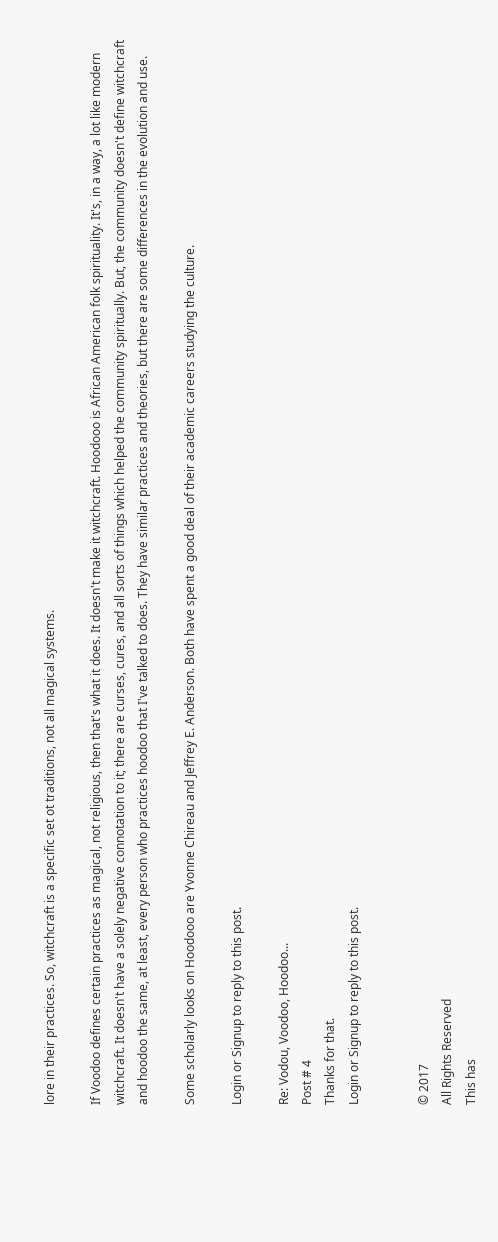lore in their practices. So, witchcraft is a specific set ot traditions, not all magical systems.

If Voodoo defines certain practices as magical, not religious, then that's what it does. It doesn't make it witchcraft. Hoodooo is African American folk spirituality. It's, in a way, a lot like modern witchcraft. It doesn't have a solely negative connotation to it; there are curses, cures, and all sorts of things which helped the community spiritually. But, the community doesn't define witchcraft and hoodoo the same, at least, every person who practices hoodoo that I've talked to does. They have similar practices and theories, but there are some differences in the evolution and use.

Some scholarly looks on Hoodooo are Yvonne Chireau and Jeffrey E. Anderson. Both have spent a good deal of their academic careers studying the culture.

Login or Signup to reply to this post.

Re: Vodou, Voodoo, Hoodoo...
Post # 4
Thanks for that.
Login or Signup to reply to this post.


© 2017
All Rights Reserved
This has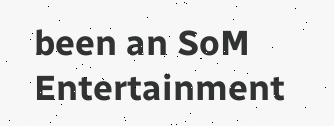been an SoM Entertainment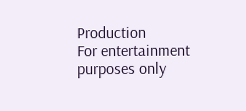Production
For entertainment purposes only